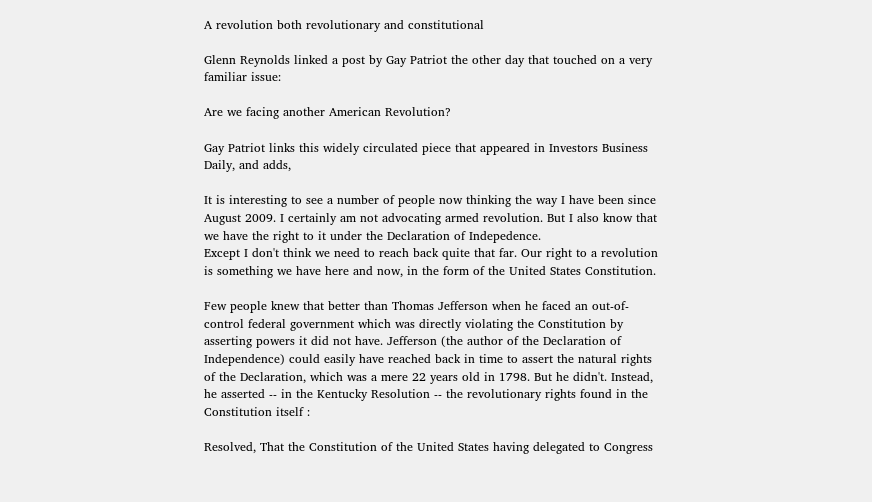A revolution both revolutionary and constitutional

Glenn Reynolds linked a post by Gay Patriot the other day that touched on a very familiar issue:

Are we facing another American Revolution?

Gay Patriot links this widely circulated piece that appeared in Investors Business Daily, and adds,

It is interesting to see a number of people now thinking the way I have been since August 2009. I certainly am not advocating armed revolution. But I also know that we have the right to it under the Declaration of Indepedence.
Except I don't think we need to reach back quite that far. Our right to a revolution is something we have here and now, in the form of the United States Constitution.

Few people knew that better than Thomas Jefferson when he faced an out-of-control federal government which was directly violating the Constitution by asserting powers it did not have. Jefferson (the author of the Declaration of Independence) could easily have reached back in time to assert the natural rights of the Declaration, which was a mere 22 years old in 1798. But he didn't. Instead, he asserted -- in the Kentucky Resolution -- the revolutionary rights found in the Constitution itself :

Resolved, That the Constitution of the United States having delegated to Congress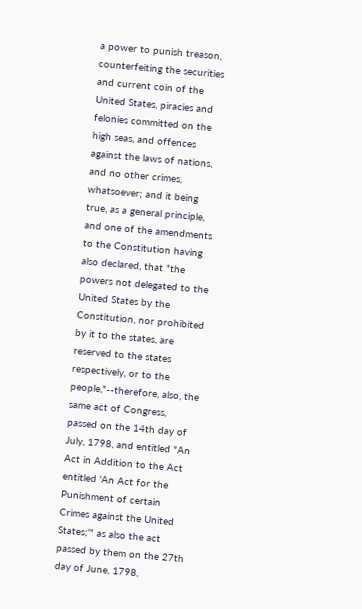a power to punish treason, counterfeiting the securities and current coin of the United States, piracies and felonies committed on the high seas, and offences against the laws of nations, and no other crimes, whatsoever; and it being true, as a general principle, and one of the amendments to the Constitution having also declared, that "the powers not delegated to the United States by the Constitution, nor prohibited by it to the states, are reserved to the states respectively, or to the people,"--therefore, also, the same act of Congress, passed on the 14th day of July, 1798, and entitled "An Act in Addition to the Act entitled 'An Act for the Punishment of certain Crimes against the United States;'" as also the act passed by them on the 27th day of June, 1798,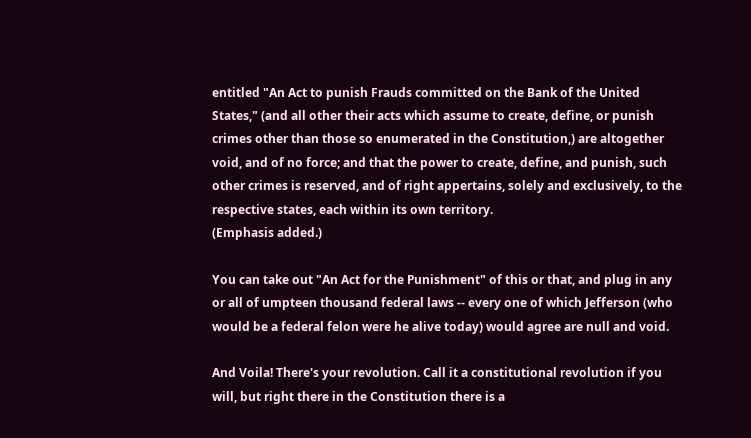entitled "An Act to punish Frauds committed on the Bank of the United States," (and all other their acts which assume to create, define, or punish crimes other than those so enumerated in the Constitution,) are altogether void, and of no force; and that the power to create, define, and punish, such other crimes is reserved, and of right appertains, solely and exclusively, to the respective states, each within its own territory.
(Emphasis added.)

You can take out "An Act for the Punishment" of this or that, and plug in any or all of umpteen thousand federal laws -- every one of which Jefferson (who would be a federal felon were he alive today) would agree are null and void.

And Voila! There's your revolution. Call it a constitutional revolution if you will, but right there in the Constitution there is a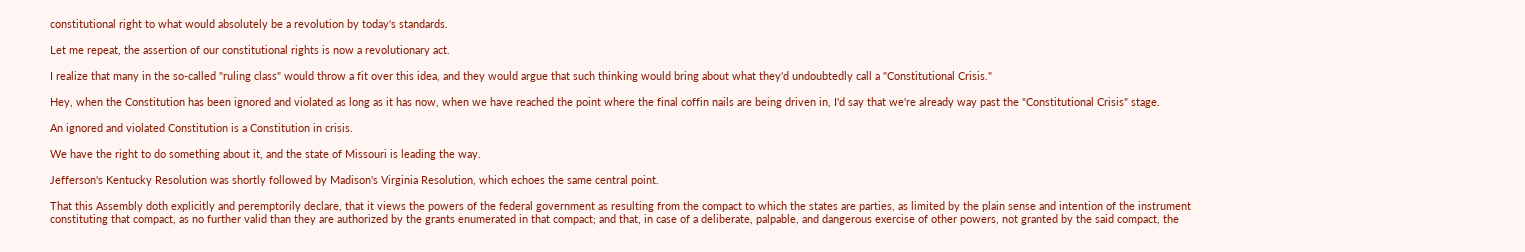constitutional right to what would absolutely be a revolution by today's standards.

Let me repeat, the assertion of our constitutional rights is now a revolutionary act.

I realize that many in the so-called "ruling class" would throw a fit over this idea, and they would argue that such thinking would bring about what they'd undoubtedly call a "Constitutional Crisis."

Hey, when the Constitution has been ignored and violated as long as it has now, when we have reached the point where the final coffin nails are being driven in, I'd say that we're already way past the "Constitutional Crisis" stage.

An ignored and violated Constitution is a Constitution in crisis.

We have the right to do something about it, and the state of Missouri is leading the way.

Jefferson's Kentucky Resolution was shortly followed by Madison's Virginia Resolution, which echoes the same central point.

That this Assembly doth explicitly and peremptorily declare, that it views the powers of the federal government as resulting from the compact to which the states are parties, as limited by the plain sense and intention of the instrument constituting that compact, as no further valid than they are authorized by the grants enumerated in that compact; and that, in case of a deliberate, palpable, and dangerous exercise of other powers, not granted by the said compact, the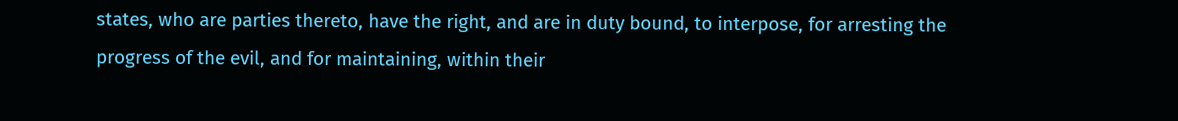states, who are parties thereto, have the right, and are in duty bound, to interpose, for arresting the progress of the evil, and for maintaining, within their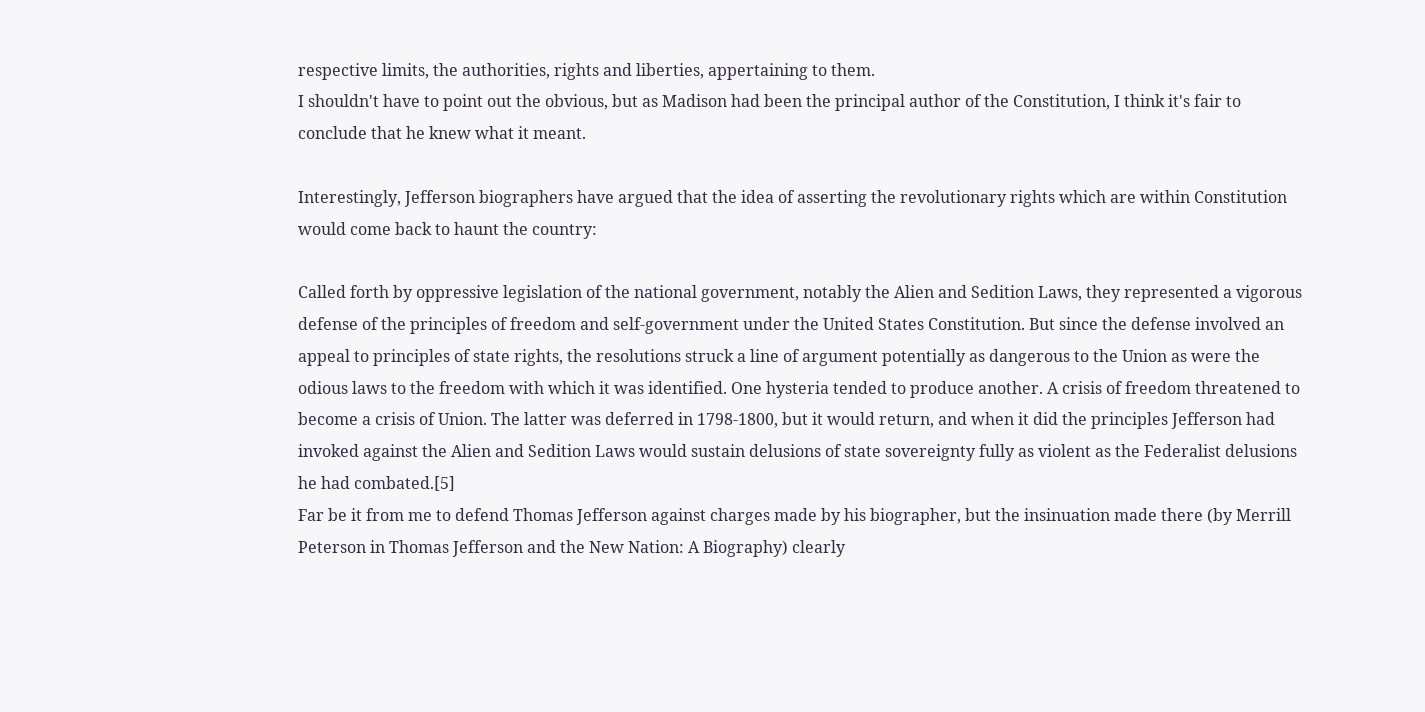respective limits, the authorities, rights and liberties, appertaining to them.
I shouldn't have to point out the obvious, but as Madison had been the principal author of the Constitution, I think it's fair to conclude that he knew what it meant.

Interestingly, Jefferson biographers have argued that the idea of asserting the revolutionary rights which are within Constitution would come back to haunt the country:

Called forth by oppressive legislation of the national government, notably the Alien and Sedition Laws, they represented a vigorous defense of the principles of freedom and self-government under the United States Constitution. But since the defense involved an appeal to principles of state rights, the resolutions struck a line of argument potentially as dangerous to the Union as were the odious laws to the freedom with which it was identified. One hysteria tended to produce another. A crisis of freedom threatened to become a crisis of Union. The latter was deferred in 1798-1800, but it would return, and when it did the principles Jefferson had invoked against the Alien and Sedition Laws would sustain delusions of state sovereignty fully as violent as the Federalist delusions he had combated.[5]
Far be it from me to defend Thomas Jefferson against charges made by his biographer, but the insinuation made there (by Merrill Peterson in Thomas Jefferson and the New Nation: A Biography) clearly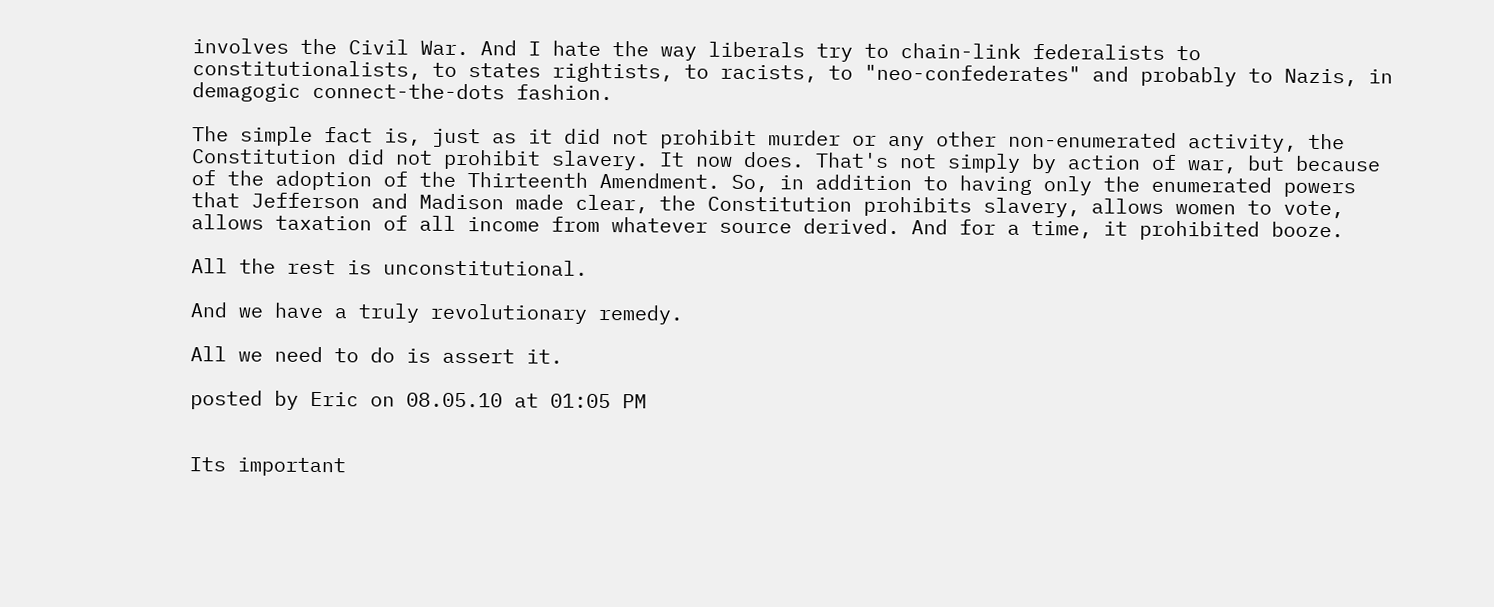involves the Civil War. And I hate the way liberals try to chain-link federalists to constitutionalists, to states rightists, to racists, to "neo-confederates" and probably to Nazis, in demagogic connect-the-dots fashion.

The simple fact is, just as it did not prohibit murder or any other non-enumerated activity, the Constitution did not prohibit slavery. It now does. That's not simply by action of war, but because of the adoption of the Thirteenth Amendment. So, in addition to having only the enumerated powers that Jefferson and Madison made clear, the Constitution prohibits slavery, allows women to vote, allows taxation of all income from whatever source derived. And for a time, it prohibited booze.

All the rest is unconstitutional.

And we have a truly revolutionary remedy.

All we need to do is assert it.

posted by Eric on 08.05.10 at 01:05 PM


Its important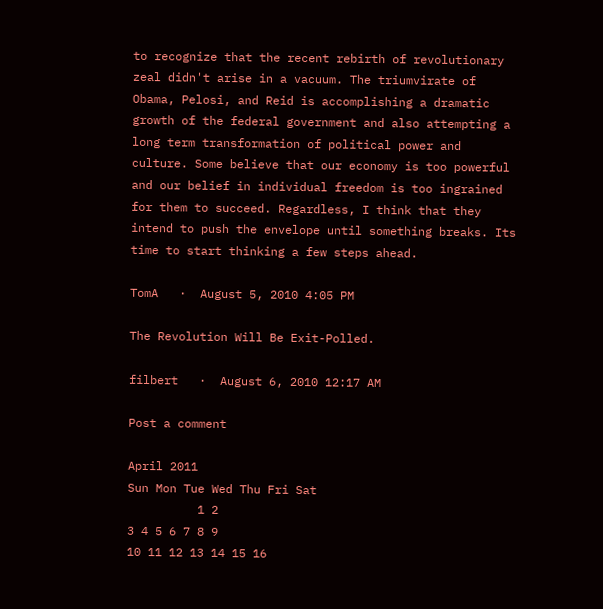to recognize that the recent rebirth of revolutionary zeal didn't arise in a vacuum. The triumvirate of Obama, Pelosi, and Reid is accomplishing a dramatic growth of the federal government and also attempting a long term transformation of political power and culture. Some believe that our economy is too powerful and our belief in individual freedom is too ingrained for them to succeed. Regardless, I think that they intend to push the envelope until something breaks. Its time to start thinking a few steps ahead.

TomA   ·  August 5, 2010 4:05 PM

The Revolution Will Be Exit-Polled.

filbert   ·  August 6, 2010 12:17 AM

Post a comment

April 2011
Sun Mon Tue Wed Thu Fri Sat
          1 2
3 4 5 6 7 8 9
10 11 12 13 14 15 16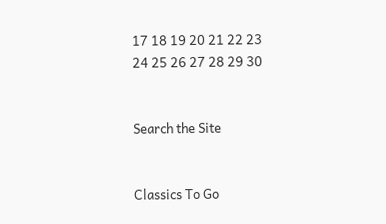17 18 19 20 21 22 23
24 25 26 27 28 29 30


Search the Site


Classics To Go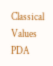Classical Values PDA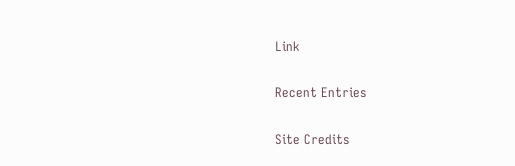Link


Recent Entries


Site Credits